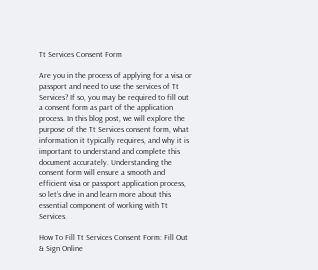Tt Services Consent Form

Are you in the process of applying for a visa or passport and need to use the services of Tt Services? If so, you may be required to fill out a consent form as part of the application process. In this blog post, we will explore the purpose of the Tt Services consent form, what information it typically requires, and why it is important to understand and complete this document accurately. Understanding the consent form will ensure a smooth and efficient visa or passport application process, so let’s dive in and learn more about this essential component of working with Tt Services.

How To Fill Tt Services Consent Form: Fill Out & Sign Online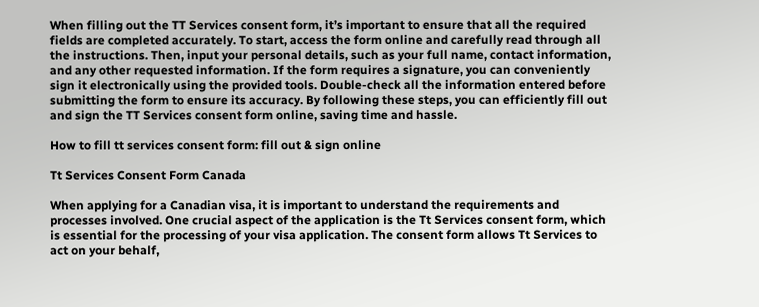When filling out the TT Services consent form, it’s important to ensure that all the required fields are completed accurately. To start, access the form online and carefully read through all the instructions. Then, input your personal details, such as your full name, contact information, and any other requested information. If the form requires a signature, you can conveniently sign it electronically using the provided tools. Double-check all the information entered before submitting the form to ensure its accuracy. By following these steps, you can efficiently fill out and sign the TT Services consent form online, saving time and hassle.

How to fill tt services consent form: fill out & sign online

Tt Services Consent Form Canada

When applying for a Canadian visa, it is important to understand the requirements and processes involved. One crucial aspect of the application is the Tt Services consent form, which is essential for the processing of your visa application. The consent form allows Tt Services to act on your behalf,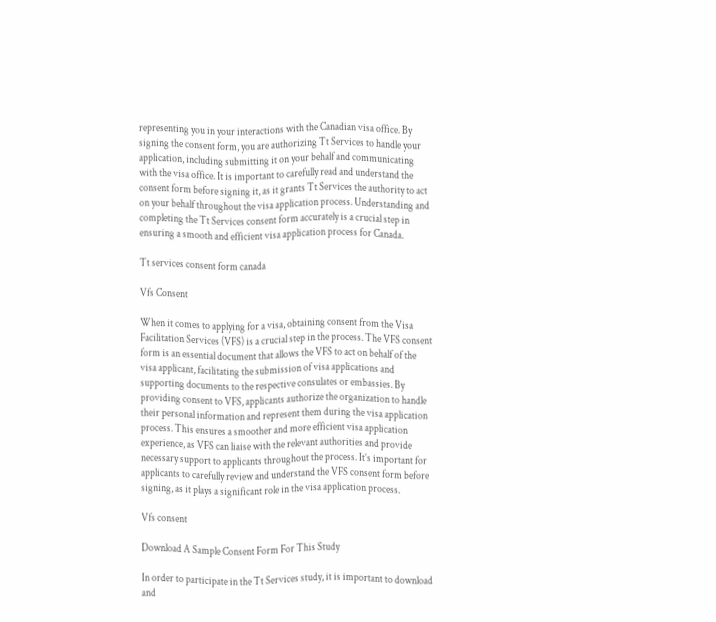representing you in your interactions with the Canadian visa office. By signing the consent form, you are authorizing Tt Services to handle your application, including submitting it on your behalf and communicating with the visa office. It is important to carefully read and understand the consent form before signing it, as it grants Tt Services the authority to act on your behalf throughout the visa application process. Understanding and completing the Tt Services consent form accurately is a crucial step in ensuring a smooth and efficient visa application process for Canada.

Tt services consent form canada

Vfs Consent

When it comes to applying for a visa, obtaining consent from the Visa Facilitation Services (VFS) is a crucial step in the process. The VFS consent form is an essential document that allows the VFS to act on behalf of the visa applicant, facilitating the submission of visa applications and supporting documents to the respective consulates or embassies. By providing consent to VFS, applicants authorize the organization to handle their personal information and represent them during the visa application process. This ensures a smoother and more efficient visa application experience, as VFS can liaise with the relevant authorities and provide necessary support to applicants throughout the process. It’s important for applicants to carefully review and understand the VFS consent form before signing, as it plays a significant role in the visa application process.

Vfs consent

Download A Sample Consent Form For This Study

In order to participate in the Tt Services study, it is important to download and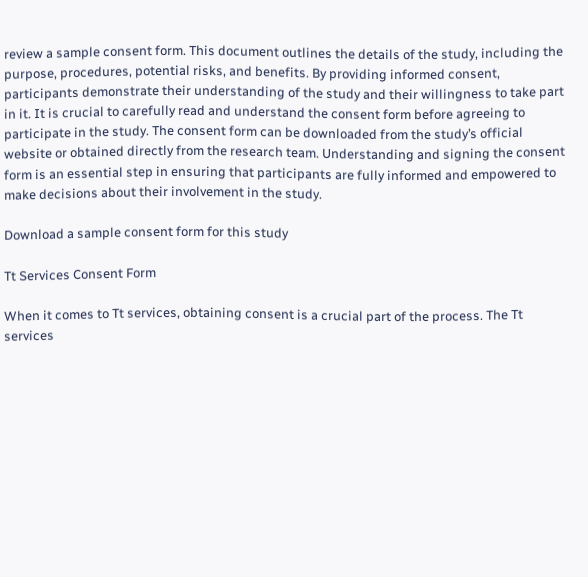review a sample consent form. This document outlines the details of the study, including the purpose, procedures, potential risks, and benefits. By providing informed consent, participants demonstrate their understanding of the study and their willingness to take part in it. It is crucial to carefully read and understand the consent form before agreeing to participate in the study. The consent form can be downloaded from the study’s official website or obtained directly from the research team. Understanding and signing the consent form is an essential step in ensuring that participants are fully informed and empowered to make decisions about their involvement in the study.

Download a sample consent form for this study

Tt Services Consent Form

When it comes to Tt services, obtaining consent is a crucial part of the process. The Tt services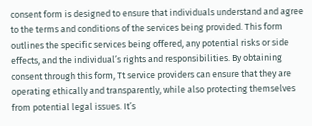consent form is designed to ensure that individuals understand and agree to the terms and conditions of the services being provided. This form outlines the specific services being offered, any potential risks or side effects, and the individual’s rights and responsibilities. By obtaining consent through this form, Tt service providers can ensure that they are operating ethically and transparently, while also protecting themselves from potential legal issues. It’s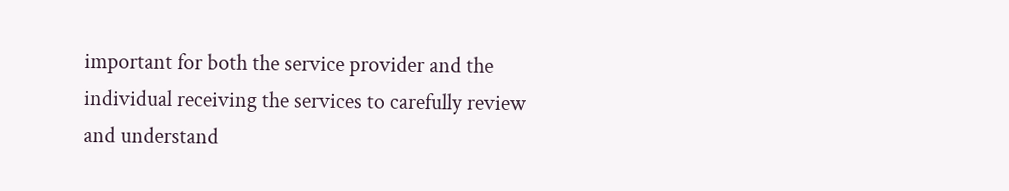important for both the service provider and the individual receiving the services to carefully review and understand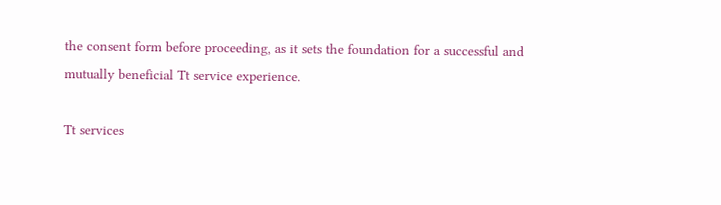the consent form before proceeding, as it sets the foundation for a successful and mutually beneficial Tt service experience.

Tt services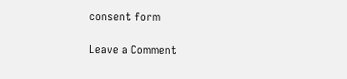consent form

Leave a Comment